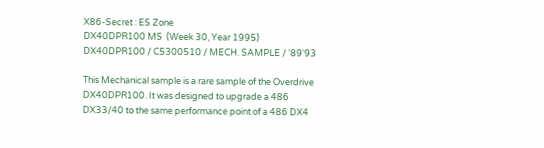X86-Secret : ES Zone
DX40DPR100 MS  (Week 30, Year 1995)
DX40DPR100 / C5300510 / MECH. SAMPLE / '89'93

This Mechanical sample is a rare sample of the Overdrive DX40DPR100. It was designed to upgrade a 486 DX33/40 to the same performance point of a 486 DX4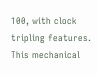100, with clock tripling features. This mechanical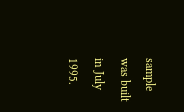sample was built in July 1995.